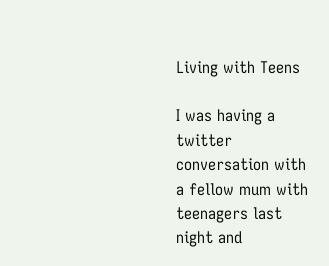Living with Teens

I was having a twitter conversation with a fellow mum with teenagers last night and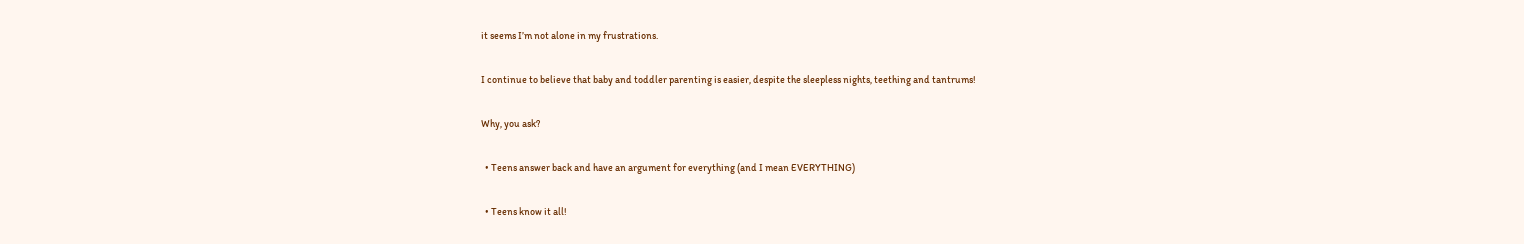it seems I’m not alone in my frustrations.

I continue to believe that baby and toddler parenting is easier, despite the sleepless nights, teething and tantrums!

Why, you ask?

  • Teens answer back and have an argument for everything (and I mean EVERYTHING)

  • Teens know it all!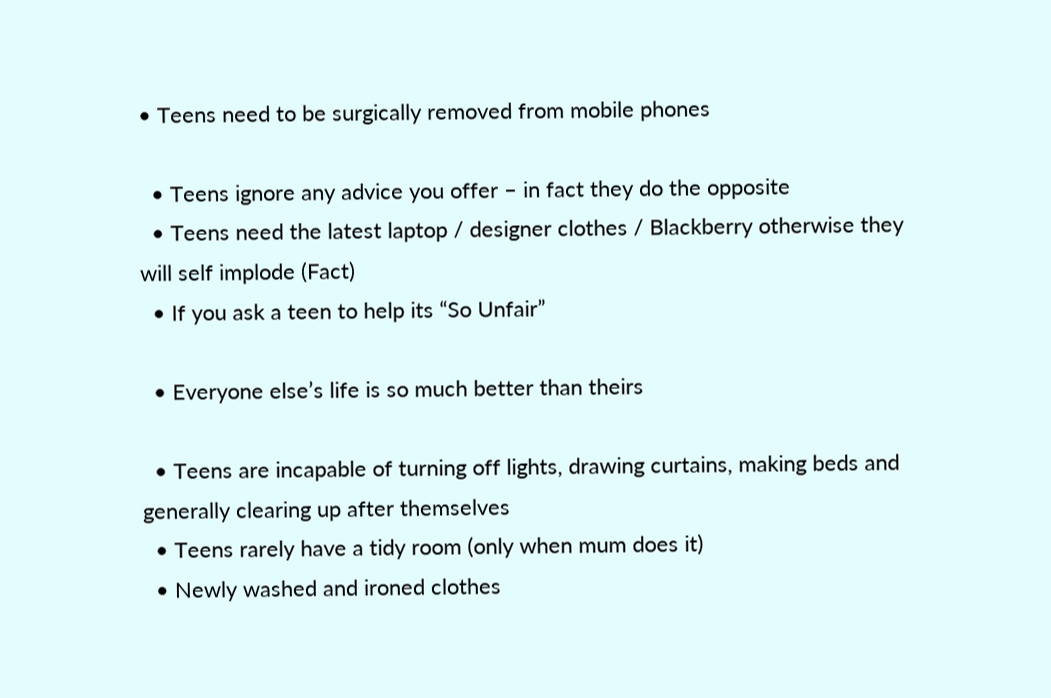• Teens need to be surgically removed from mobile phones

  • Teens ignore any advice you offer – in fact they do the opposite
  • Teens need the latest laptop / designer clothes / Blackberry otherwise they will self implode (Fact)
  • If you ask a teen to help its “So Unfair”

  • Everyone else’s life is so much better than theirs

  • Teens are incapable of turning off lights, drawing curtains, making beds and generally clearing up after themselves
  • Teens rarely have a tidy room (only when mum does it)
  • Newly washed and ironed clothes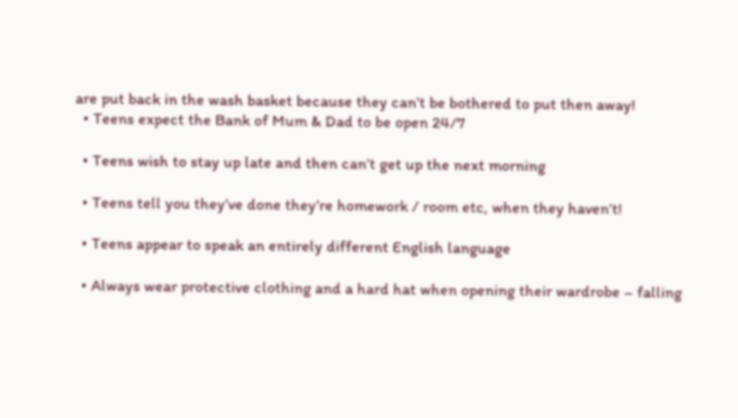are put back in the wash basket because they can’t be bothered to put then away!
  • Teens expect the Bank of Mum & Dad to be open 24/7

  • Teens wish to stay up late and then can’t get up the next morning

  • Teens tell you they’ve done they’re homework / room etc, when they haven’t!

  • Teens appear to speak an entirely different English language

  • Always wear protective clothing and a hard hat when opening their wardrobe – falling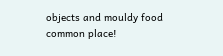objects and mouldy food common place!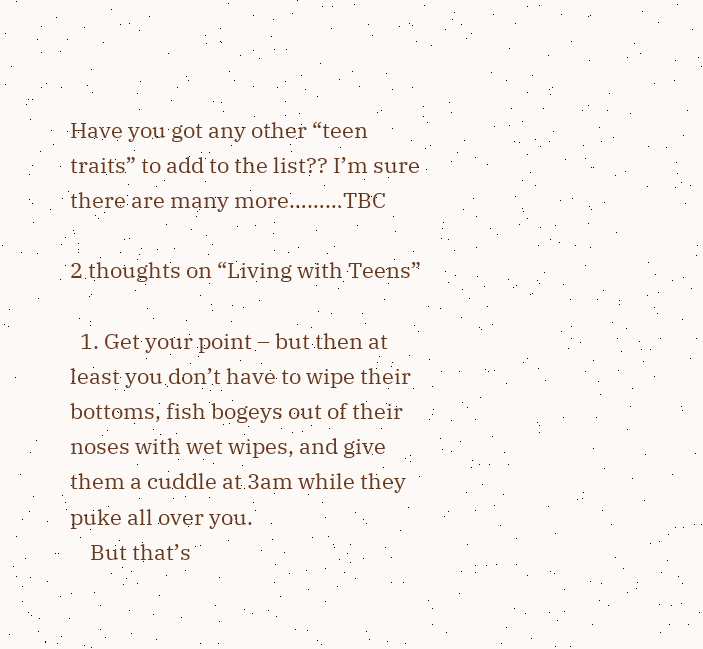Have you got any other “teen traits” to add to the list?? I’m sure there are many more………TBC

2 thoughts on “Living with Teens”

  1. Get your point – but then at least you don’t have to wipe their bottoms, fish bogeys out of their noses with wet wipes, and give them a cuddle at 3am while they puke all over you.
    But that’s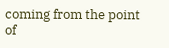coming from the point of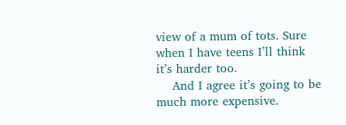view of a mum of tots. Sure when I have teens I’ll think it’s harder too.
    And I agree it’s going to be much more expensive.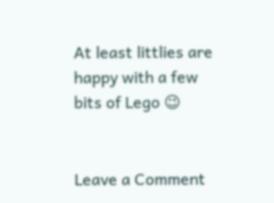At least littlies are happy with a few bits of Lego 😉


Leave a Comment